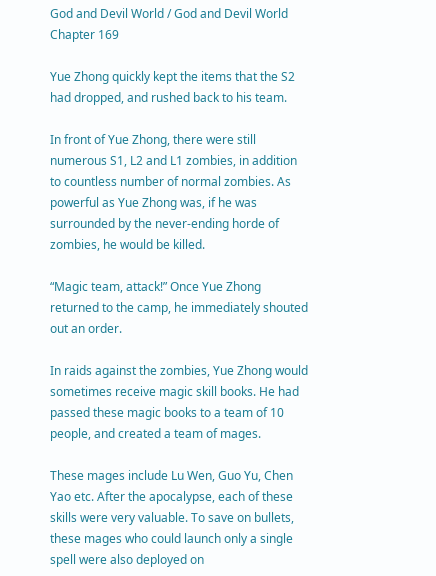God and Devil World / God and Devil World Chapter 169

Yue Zhong quickly kept the items that the S2 had dropped, and rushed back to his team.

In front of Yue Zhong, there were still numerous S1, L2 and L1 zombies, in addition to countless number of normal zombies. As powerful as Yue Zhong was, if he was surrounded by the never-ending horde of zombies, he would be killed.

“Magic team, attack!” Once Yue Zhong returned to the camp, he immediately shouted out an order.

In raids against the zombies, Yue Zhong would sometimes receive magic skill books. He had passed these magic books to a team of 10 people, and created a team of mages.

These mages include Lu Wen, Guo Yu, Chen Yao etc. After the apocalypse, each of these skills were very valuable. To save on bullets, these mages who could launch only a single spell were also deployed on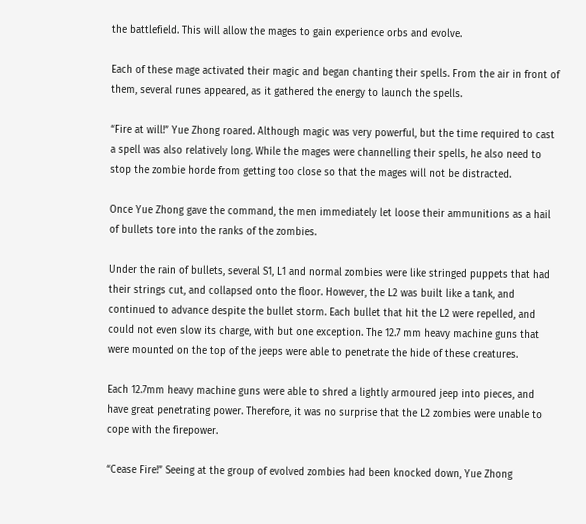the battlefield. This will allow the mages to gain experience orbs and evolve.

Each of these mage activated their magic and began chanting their spells. From the air in front of them, several runes appeared, as it gathered the energy to launch the spells.

“Fire at will!” Yue Zhong roared. Although magic was very powerful, but the time required to cast a spell was also relatively long. While the mages were channelling their spells, he also need to stop the zombie horde from getting too close so that the mages will not be distracted.

Once Yue Zhong gave the command, the men immediately let loose their ammunitions as a hail of bullets tore into the ranks of the zombies.

Under the rain of bullets, several S1, L1 and normal zombies were like stringed puppets that had their strings cut, and collapsed onto the floor. However, the L2 was built like a tank, and continued to advance despite the bullet storm. Each bullet that hit the L2 were repelled, and could not even slow its charge, with but one exception. The 12.7 mm heavy machine guns that were mounted on the top of the jeeps were able to penetrate the hide of these creatures.

Each 12.7mm heavy machine guns were able to shred a lightly armoured jeep into pieces, and have great penetrating power. Therefore, it was no surprise that the L2 zombies were unable to cope with the firepower.

“Cease Fire!” Seeing at the group of evolved zombies had been knocked down, Yue Zhong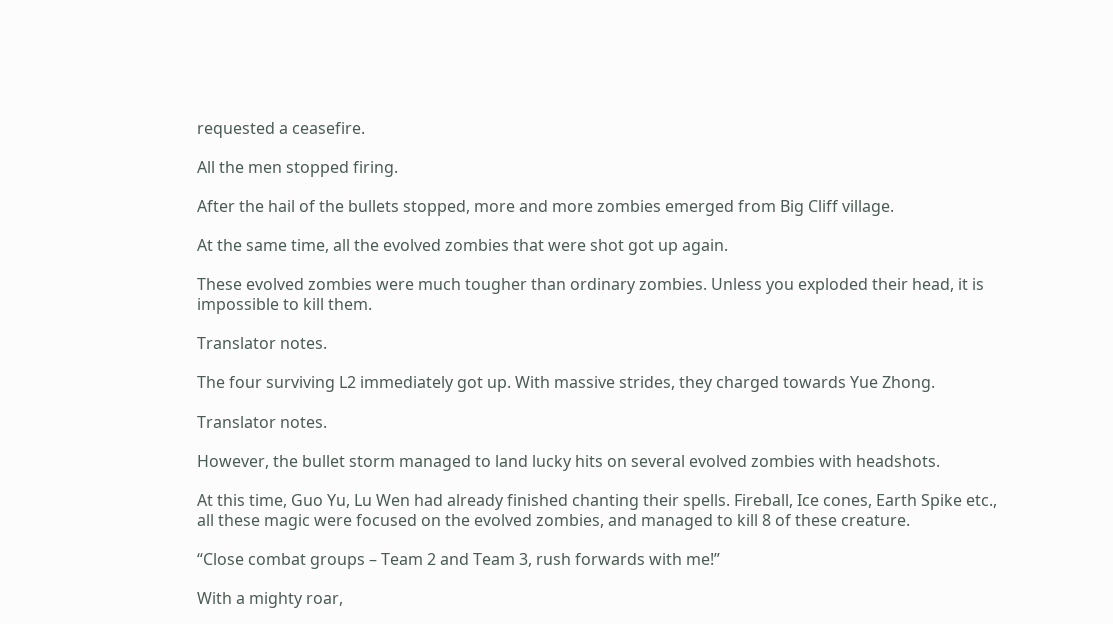requested a ceasefire.

All the men stopped firing.

After the hail of the bullets stopped, more and more zombies emerged from Big Cliff village.

At the same time, all the evolved zombies that were shot got up again.

These evolved zombies were much tougher than ordinary zombies. Unless you exploded their head, it is impossible to kill them.

Translator notes.

The four surviving L2 immediately got up. With massive strides, they charged towards Yue Zhong.

Translator notes.

However, the bullet storm managed to land lucky hits on several evolved zombies with headshots.

At this time, Guo Yu, Lu Wen had already finished chanting their spells. Fireball, Ice cones, Earth Spike etc., all these magic were focused on the evolved zombies, and managed to kill 8 of these creature.

“Close combat groups – Team 2 and Team 3, rush forwards with me!”

With a mighty roar,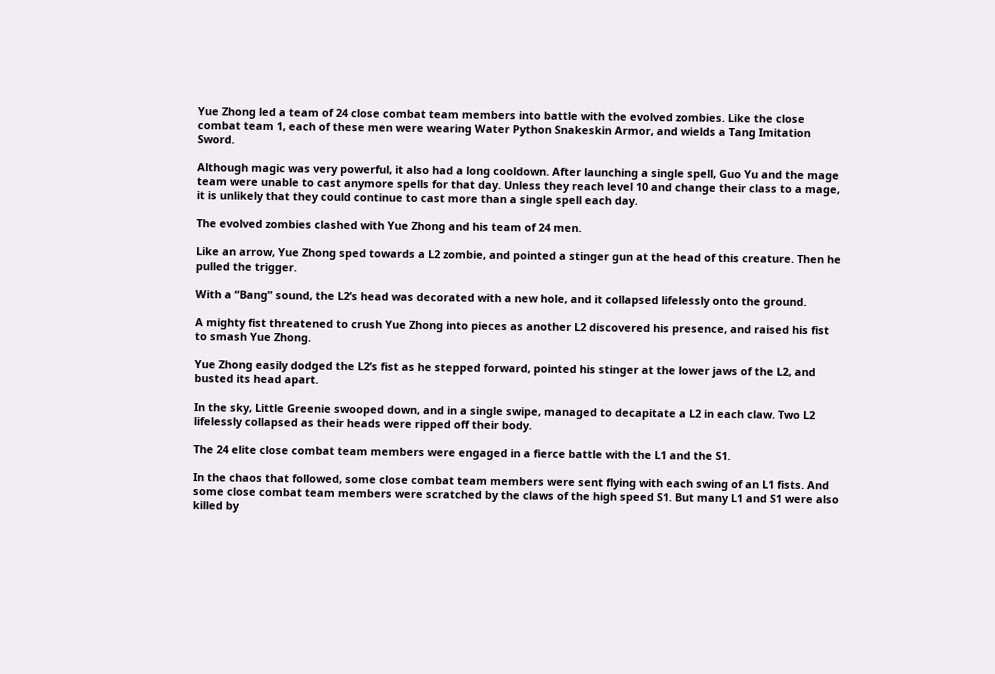Yue Zhong led a team of 24 close combat team members into battle with the evolved zombies. Like the close combat team 1, each of these men were wearing Water Python Snakeskin Armor, and wields a Tang Imitation Sword.

Although magic was very powerful, it also had a long cooldown. After launching a single spell, Guo Yu and the mage team were unable to cast anymore spells for that day. Unless they reach level 10 and change their class to a mage, it is unlikely that they could continue to cast more than a single spell each day.

The evolved zombies clashed with Yue Zhong and his team of 24 men.

Like an arrow, Yue Zhong sped towards a L2 zombie, and pointed a stinger gun at the head of this creature. Then he pulled the trigger.

With a “Bang” sound, the L2’s head was decorated with a new hole, and it collapsed lifelessly onto the ground.

A mighty fist threatened to crush Yue Zhong into pieces as another L2 discovered his presence, and raised his fist to smash Yue Zhong.

Yue Zhong easily dodged the L2’s fist as he stepped forward, pointed his stinger at the lower jaws of the L2, and busted its head apart.

In the sky, Little Greenie swooped down, and in a single swipe, managed to decapitate a L2 in each claw. Two L2 lifelessly collapsed as their heads were ripped off their body.

The 24 elite close combat team members were engaged in a fierce battle with the L1 and the S1.

In the chaos that followed, some close combat team members were sent flying with each swing of an L1 fists. And some close combat team members were scratched by the claws of the high speed S1. But many L1 and S1 were also killed by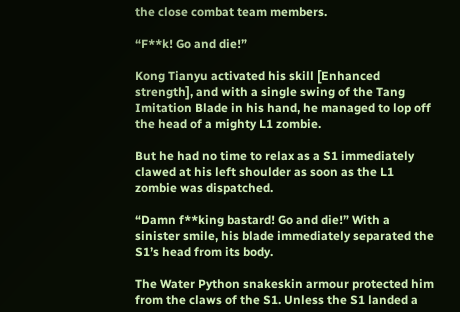the close combat team members.

“F**k! Go and die!”

Kong Tianyu activated his skill [Enhanced strength], and with a single swing of the Tang Imitation Blade in his hand, he managed to lop off the head of a mighty L1 zombie.

But he had no time to relax as a S1 immediately clawed at his left shoulder as soon as the L1 zombie was dispatched.

“Damn f**king bastard! Go and die!” With a sinister smile, his blade immediately separated the S1’s head from its body.

The Water Python snakeskin armour protected him from the claws of the S1. Unless the S1 landed a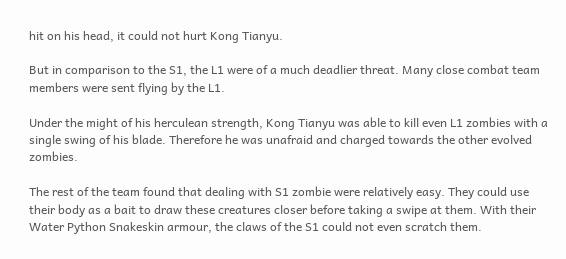hit on his head, it could not hurt Kong Tianyu.

But in comparison to the S1, the L1 were of a much deadlier threat. Many close combat team members were sent flying by the L1.

Under the might of his herculean strength, Kong Tianyu was able to kill even L1 zombies with a single swing of his blade. Therefore he was unafraid and charged towards the other evolved zombies.

The rest of the team found that dealing with S1 zombie were relatively easy. They could use their body as a bait to draw these creatures closer before taking a swipe at them. With their Water Python Snakeskin armour, the claws of the S1 could not even scratch them.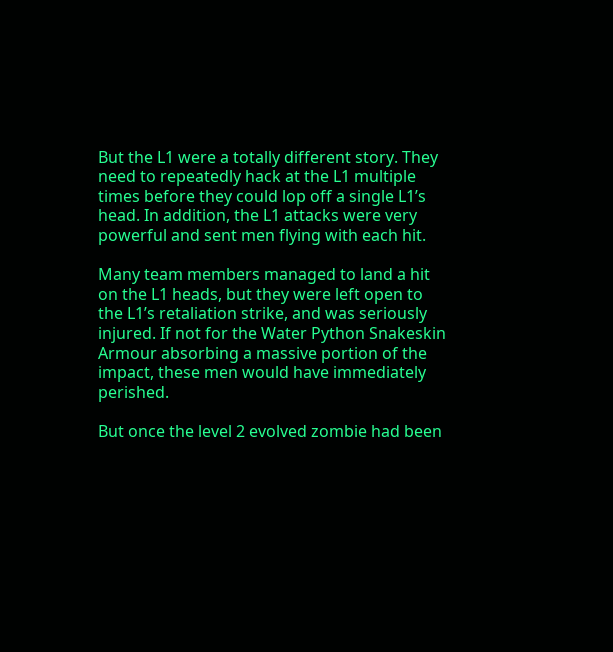But the L1 were a totally different story. They need to repeatedly hack at the L1 multiple times before they could lop off a single L1’s head. In addition, the L1 attacks were very powerful and sent men flying with each hit.

Many team members managed to land a hit on the L1 heads, but they were left open to the L1’s retaliation strike, and was seriously injured. If not for the Water Python Snakeskin Armour absorbing a massive portion of the impact, these men would have immediately perished.

But once the level 2 evolved zombie had been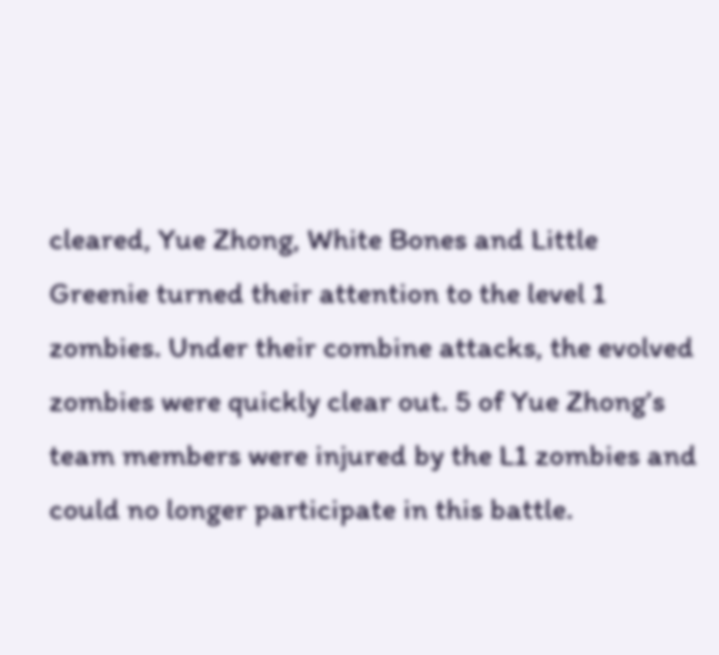cleared, Yue Zhong, White Bones and Little Greenie turned their attention to the level 1 zombies. Under their combine attacks, the evolved zombies were quickly clear out. 5 of Yue Zhong’s team members were injured by the L1 zombies and could no longer participate in this battle.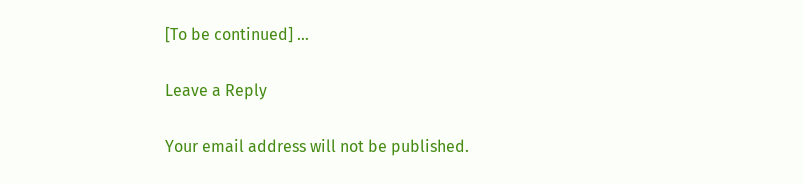[To be continued] …

Leave a Reply

Your email address will not be published.